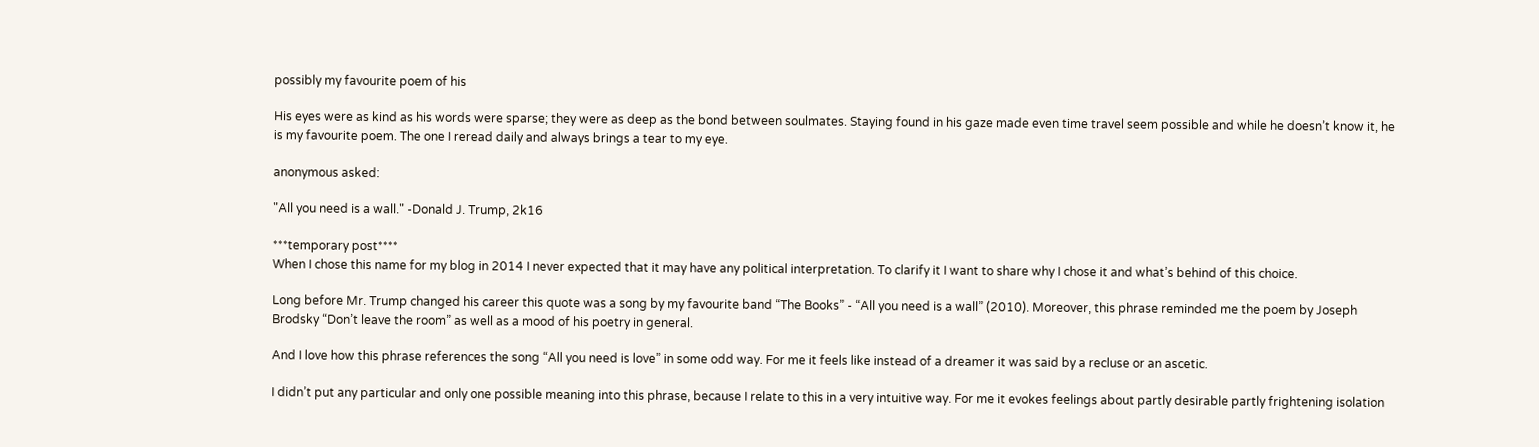possibly my favourite poem of his

His eyes were as kind as his words were sparse; they were as deep as the bond between soulmates. Staying found in his gaze made even time travel seem possible and while he doesn’t know it, he is my favourite poem. The one I reread daily and always brings a tear to my eye.

anonymous asked:

"All you need is a wall." -Donald J. Trump, 2k16

***temporary post****
When I chose this name for my blog in 2014 I never expected that it may have any political interpretation. To clarify it I want to share why I chose it and what’s behind of this choice.

Long before Mr. Trump changed his career this quote was a song by my favourite band “The Books” - “All you need is a wall” (2010). Moreover, this phrase reminded me the poem by Joseph Brodsky “Don’t leave the room” as well as a mood of his poetry in general.

And I love how this phrase references the song “All you need is love” in some odd way. For me it feels like instead of a dreamer it was said by a recluse or an ascetic.

I didn’t put any particular and only one possible meaning into this phrase, because I relate to this in a very intuitive way. For me it evokes feelings about partly desirable partly frightening isolation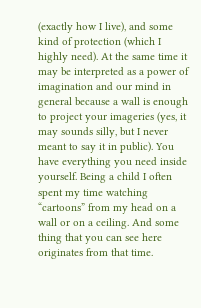(exactly how I live), and some kind of protection (which I highly need). At the same time it may be interpreted as a power of imagination and our mind in general because a wall is enough to project your imageries (yes, it may sounds silly, but I never meant to say it in public). You have everything you need inside yourself. Being a child I often spent my time watching “cartoons” from my head on a wall or on a ceiling. And some thing that you can see here originates from that time.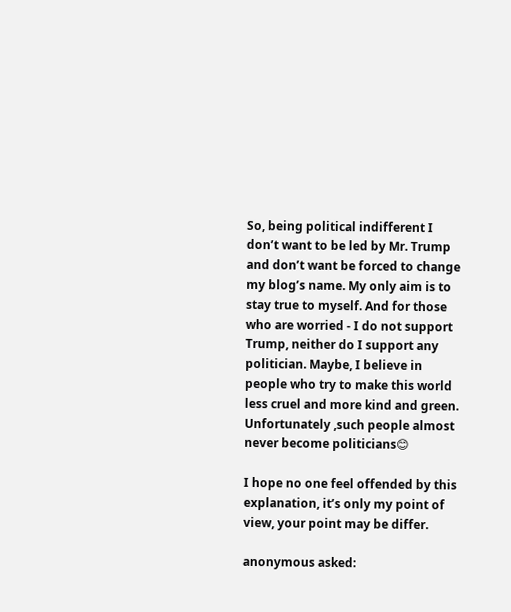So, being political indifferent I don’t want to be led by Mr. Trump and don’t want be forced to change my blog’s name. My only aim is to stay true to myself. And for those who are worried - I do not support Trump, neither do I support any politician. Maybe, I believe in people who try to make this world less cruel and more kind and green. Unfortunately ,such people almost never become politicians😊

I hope no one feel offended by this explanation, it’s only my point of view, your point may be differ.

anonymous asked: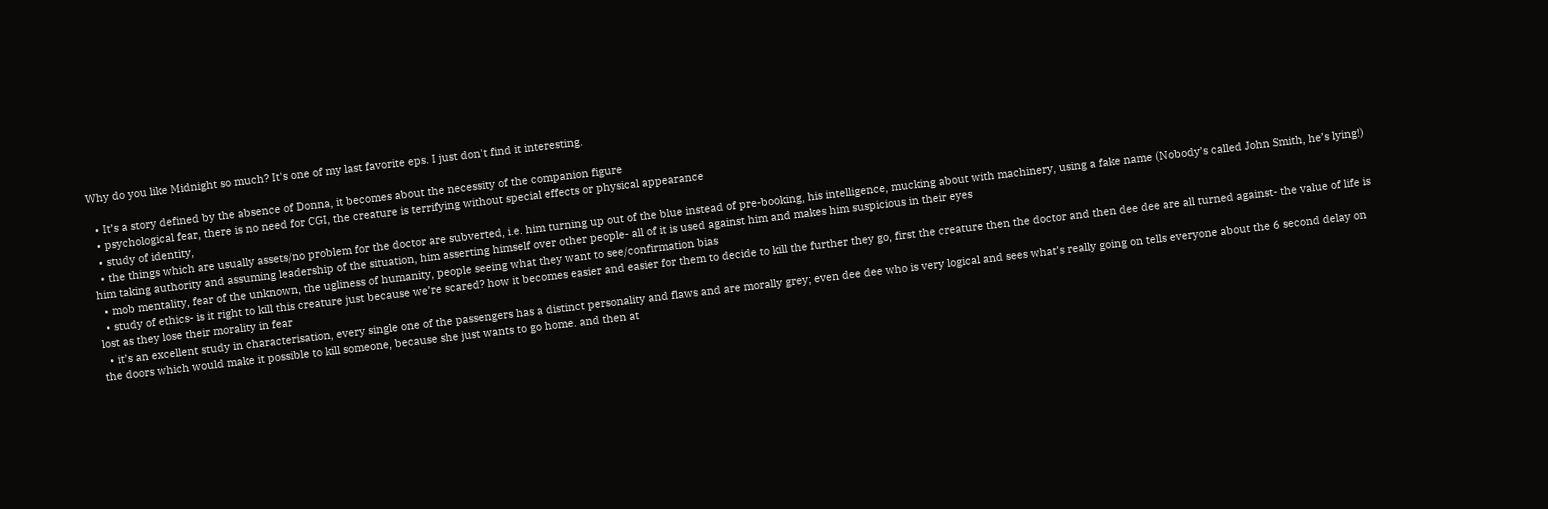Why do you like Midnight so much? It's one of my last favorite eps. I just don't find it interesting.

  • It’s a story defined by the absence of Donna, it becomes about the necessity of the companion figure
  • psychological fear, there is no need for CGI, the creature is terrifying without special effects or physical appearance
  • study of identity,
  • the things which are usually assets/no problem for the doctor are subverted, i.e. him turning up out of the blue instead of pre-booking, his intelligence, mucking about with machinery, using a fake name (Nobody’s called John Smith, he’s lying!) him taking authority and assuming leadership of the situation, him asserting himself over other people- all of it is used against him and makes him suspicious in their eyes
  • mob mentality, fear of the unknown, the ugliness of humanity, people seeing what they want to see/confirmation bias
  • study of ethics- is it right to kill this creature just because we’re scared? how it becomes easier and easier for them to decide to kill the further they go, first the creature then the doctor and then dee dee are all turned against- the value of life is lost as they lose their morality in fear
  • it’s an excellent study in characterisation, every single one of the passengers has a distinct personality and flaws and are morally grey; even dee dee who is very logical and sees what’s really going on tells everyone about the 6 second delay on the doors which would make it possible to kill someone, because she just wants to go home. and then at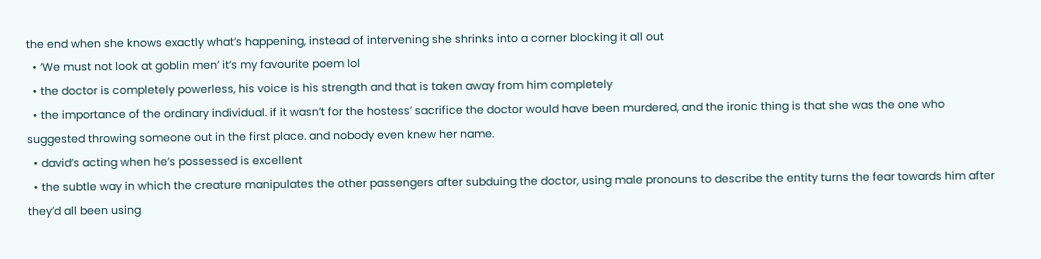the end when she knows exactly what’s happening, instead of intervening she shrinks into a corner blocking it all out
  • ‘We must not look at goblin men’ it’s my favourite poem lol
  • the doctor is completely powerless, his voice is his strength and that is taken away from him completely
  • the importance of the ordinary individual. if it wasn’t for the hostess’ sacrifice the doctor would have been murdered, and the ironic thing is that she was the one who suggested throwing someone out in the first place. and nobody even knew her name.
  • david’s acting when he’s possessed is excellent
  • the subtle way in which the creature manipulates the other passengers after subduing the doctor, using male pronouns to describe the entity turns the fear towards him after they’d all been using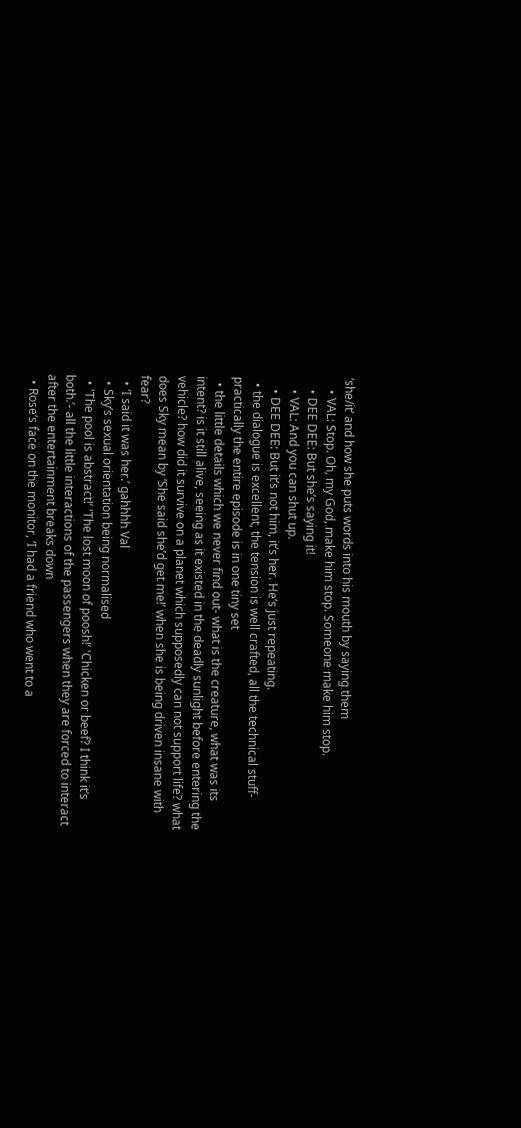‘she/it’ and how she puts words into his mouth by saying them
    • VAL: Stop. Oh, my God, make him stop. Someone make him stop.
    • DEE DEE: But she’s saying it!
    • VAL: And you can shut up.
    • DEE DEE: But it’s not him, it’s her. He’s just repeating.
  • the dialogue is excellent, the tension is well crafted, all the technical stuff- practically the entire episode is in one tiny set
  • the little details which we never find out- what is the creature, what was its intent? is it still alive, seeing as it existed in the deadly sunlight before entering the vehicle? how did it survive on a planet which supposedly can not support life? what does Sky mean by ‘She said she’d get me!’ when she is being driven insane with fear?
  • ‘I said it was her.’ gahhhh Val
  • Sky’s sexual orientation being normalised
  • 'The pool is abstract!’ 'The lost moon of poosh!’ 'Chicken or beef? I think it’s both.’- all the little interactions of the passengers when they are forced to interact after the entertainment breaks down
  • Rose’s face on the monitor, ‘I had a friend who went to a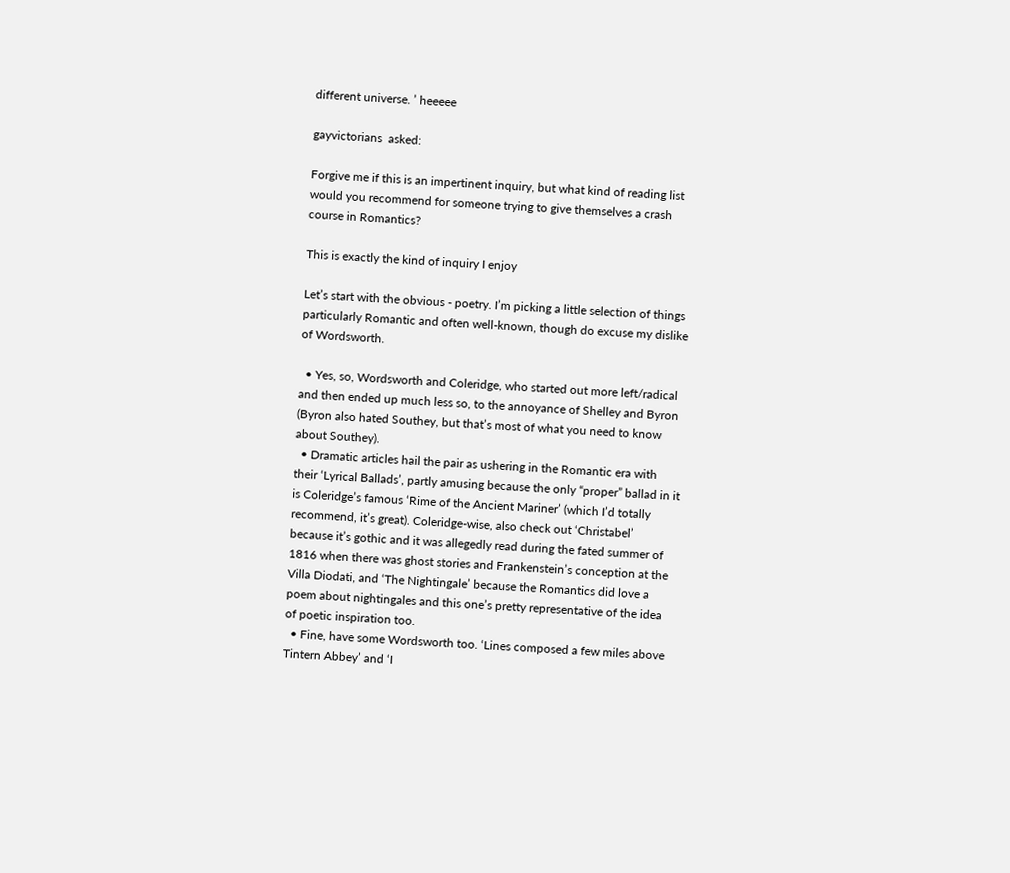different universe. ’ heeeee

gayvictorians  asked:

Forgive me if this is an impertinent inquiry, but what kind of reading list would you recommend for someone trying to give themselves a crash course in Romantics?

This is exactly the kind of inquiry I enjoy

Let’s start with the obvious - poetry. I’m picking a little selection of things particularly Romantic and often well-known, though do excuse my dislike of Wordsworth.

  • Yes, so, Wordsworth and Coleridge, who started out more left/radical and then ended up much less so, to the annoyance of Shelley and Byron (Byron also hated Southey, but that’s most of what you need to know about Southey).
  • Dramatic articles hail the pair as ushering in the Romantic era with their ‘Lyrical Ballads’, partly amusing because the only “proper” ballad in it is Coleridge’s famous ‘Rime of the Ancient Mariner’ (which I’d totally recommend, it’s great). Coleridge-wise, also check out ‘Christabel’ because it’s gothic and it was allegedly read during the fated summer of 1816 when there was ghost stories and Frankenstein’s conception at the Villa Diodati, and ‘The Nightingale’ because the Romantics did love a poem about nightingales and this one’s pretty representative of the idea of poetic inspiration too.
  • Fine, have some Wordsworth too. ‘Lines composed a few miles above Tintern Abbey’ and ‘I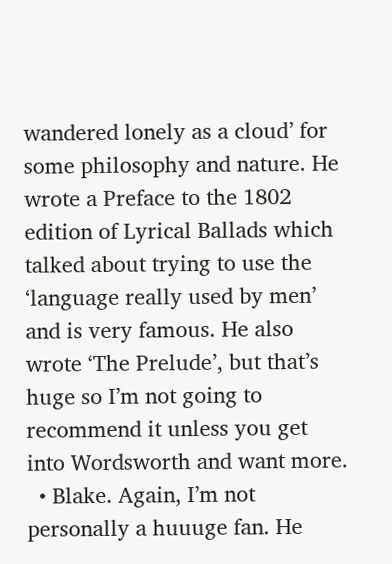wandered lonely as a cloud’ for some philosophy and nature. He wrote a Preface to the 1802 edition of Lyrical Ballads which talked about trying to use the ‘language really used by men’ and is very famous. He also wrote ‘The Prelude’, but that’s huge so I’m not going to recommend it unless you get into Wordsworth and want more.
  • Blake. Again, I’m not personally a huuuge fan. He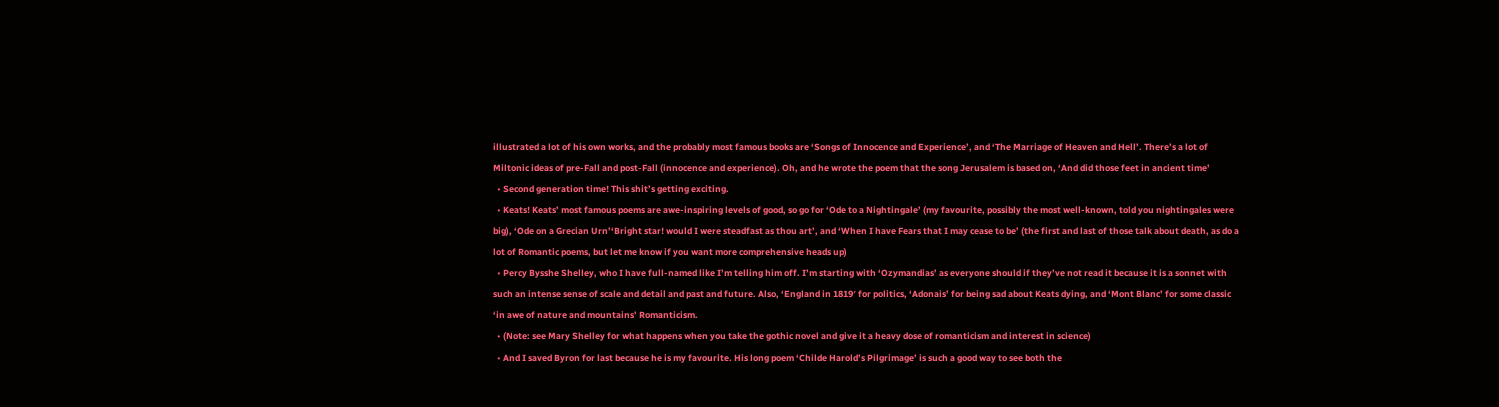illustrated a lot of his own works, and the probably most famous books are ‘Songs of Innocence and Experience’, and ‘The Marriage of Heaven and Hell’. There’s a lot of Miltonic ideas of pre-Fall and post-Fall (innocence and experience). Oh, and he wrote the poem that the song Jerusalem is based on, ‘And did those feet in ancient time’
  • Second generation time! This shit’s getting exciting.
  • Keats! Keats’ most famous poems are awe-inspiring levels of good, so go for ‘Ode to a Nightingale’ (my favourite, possibly the most well-known, told you nightingales were big), ‘Ode on a Grecian Urn’‘Bright star! would I were steadfast as thou art’, and ‘When I have Fears that I may cease to be’ (the first and last of those talk about death, as do a lot of Romantic poems, but let me know if you want more comprehensive heads up)
  • Percy Bysshe Shelley, who I have full-named like I’m telling him off. I’m starting with ‘Ozymandias’ as everyone should if they’ve not read it because it is a sonnet with such an intense sense of scale and detail and past and future. Also, ‘England in 1819′ for politics, ‘Adonais’ for being sad about Keats dying, and ‘Mont Blanc’ for some classic ‘in awe of nature and mountains’ Romanticism.
  • (Note: see Mary Shelley for what happens when you take the gothic novel and give it a heavy dose of romanticism and interest in science)
  • And I saved Byron for last because he is my favourite. His long poem ‘Childe Harold’s Pilgrimage’ is such a good way to see both the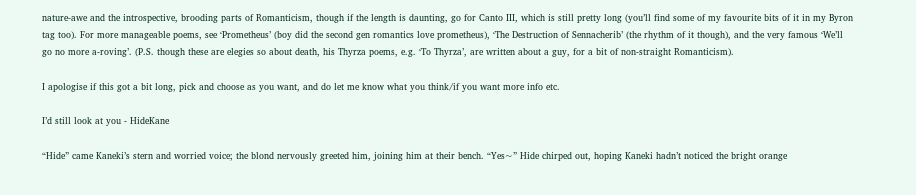nature-awe and the introspective, brooding parts of Romanticism, though if the length is daunting, go for Canto III, which is still pretty long (you’ll find some of my favourite bits of it in my Byron tag too). For more manageable poems, see ‘Prometheus’ (boy did the second gen romantics love prometheus), ‘The Destruction of Sennacherib’ (the rhythm of it though), and the very famous ‘We’ll go no more a-roving’. (P.S. though these are elegies so about death, his Thyrza poems, e.g. ‘To Thyrza’, are written about a guy, for a bit of non-straight Romanticism).

I apologise if this got a bit long, pick and choose as you want, and do let me know what you think/if you want more info etc.

I’d still look at you - HideKane

“Hide” came Kaneki’s stern and worried voice; the blond nervously greeted him, joining him at their bench. “Yes~” Hide chirped out, hoping Kaneki hadn’t noticed the bright orange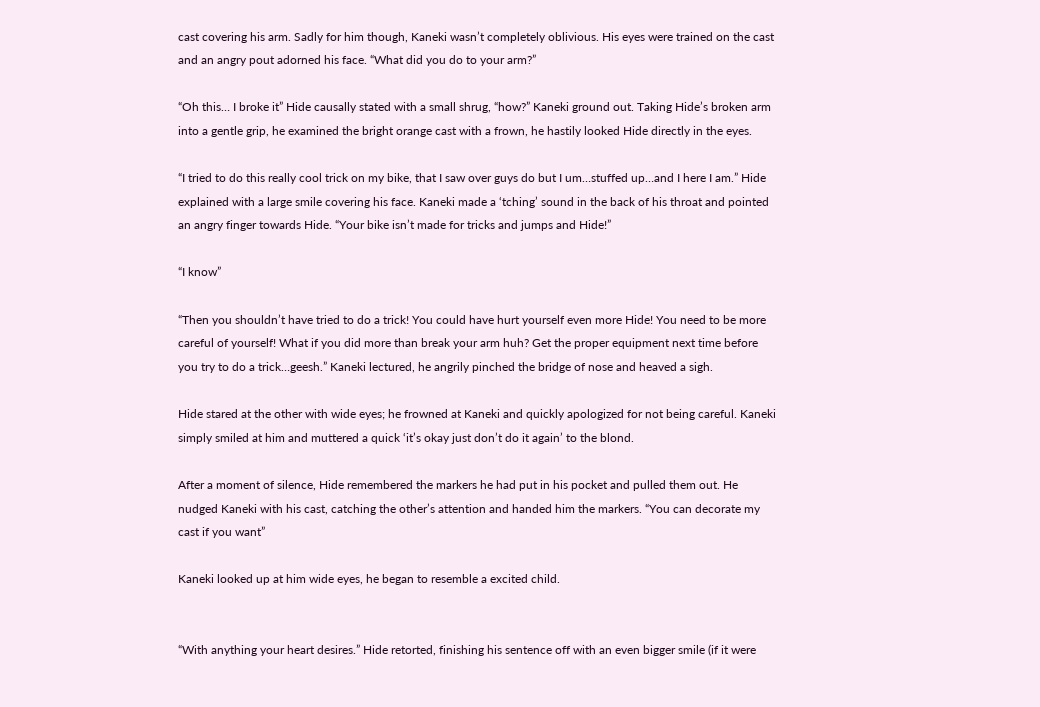cast covering his arm. Sadly for him though, Kaneki wasn’t completely oblivious. His eyes were trained on the cast and an angry pout adorned his face. “What did you do to your arm?”

“Oh this… I broke it” Hide causally stated with a small shrug, “how?” Kaneki ground out. Taking Hide’s broken arm into a gentle grip, he examined the bright orange cast with a frown, he hastily looked Hide directly in the eyes.

“I tried to do this really cool trick on my bike, that I saw over guys do but I um…stuffed up…and I here I am.” Hide explained with a large smile covering his face. Kaneki made a ‘tching’ sound in the back of his throat and pointed an angry finger towards Hide. “Your bike isn’t made for tricks and jumps and Hide!”

“I know”

“Then you shouldn’t have tried to do a trick! You could have hurt yourself even more Hide! You need to be more careful of yourself! What if you did more than break your arm huh? Get the proper equipment next time before you try to do a trick…geesh.” Kaneki lectured, he angrily pinched the bridge of nose and heaved a sigh.

Hide stared at the other with wide eyes; he frowned at Kaneki and quickly apologized for not being careful. Kaneki simply smiled at him and muttered a quick ‘it’s okay just don’t do it again’ to the blond.

After a moment of silence, Hide remembered the markers he had put in his pocket and pulled them out. He nudged Kaneki with his cast, catching the other’s attention and handed him the markers. “You can decorate my cast if you want”

Kaneki looked up at him wide eyes, he began to resemble a excited child.


“With anything your heart desires.” Hide retorted, finishing his sentence off with an even bigger smile (if it were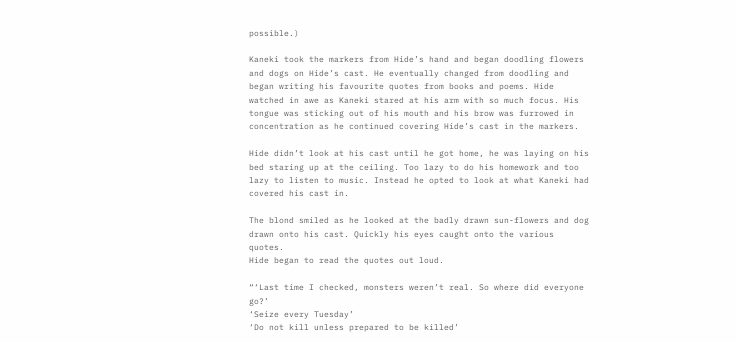possible.)

Kaneki took the markers from Hide’s hand and began doodling flowers and dogs on Hide’s cast. He eventually changed from doodling and began writing his favourite quotes from books and poems. Hide watched in awe as Kaneki stared at his arm with so much focus. His tongue was sticking out of his mouth and his brow was furrowed in concentration as he continued covering Hide’s cast in the markers.

Hide didn’t look at his cast until he got home, he was laying on his bed staring up at the ceiling. Too lazy to do his homework and too lazy to listen to music. Instead he opted to look at what Kaneki had covered his cast in.

The blond smiled as he looked at the badly drawn sun-flowers and dog drawn onto his cast. Quickly his eyes caught onto the various quotes.
Hide began to read the quotes out loud.

“‘Last time I checked, monsters weren’t real. So where did everyone go?’
‘Seize every Tuesday’
‘Do not kill unless prepared to be killed’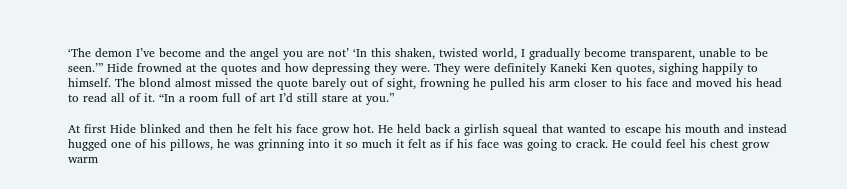‘The demon I’ve become and the angel you are not’ ‘In this shaken, twisted world, I gradually become transparent, unable to be seen.’” Hide frowned at the quotes and how depressing they were. They were definitely Kaneki Ken quotes, sighing happily to himself. The blond almost missed the quote barely out of sight, frowning he pulled his arm closer to his face and moved his head to read all of it. “In a room full of art I’d still stare at you.”

At first Hide blinked and then he felt his face grow hot. He held back a girlish squeal that wanted to escape his mouth and instead hugged one of his pillows, he was grinning into it so much it felt as if his face was going to crack. He could feel his chest grow warm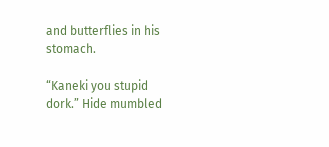and butterflies in his stomach.

“Kaneki you stupid dork.” Hide mumbled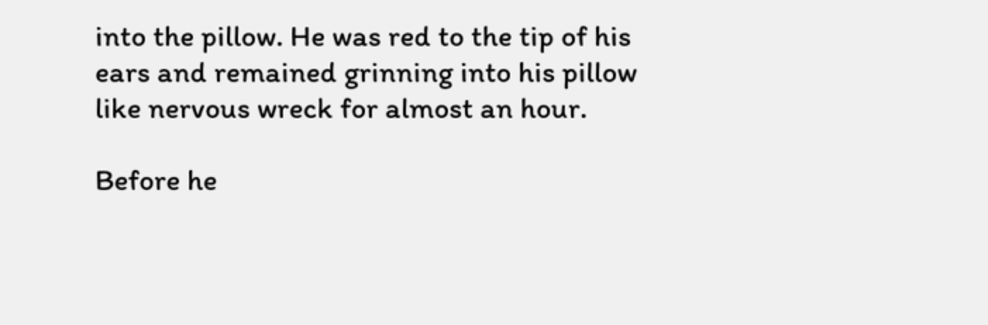into the pillow. He was red to the tip of his ears and remained grinning into his pillow like nervous wreck for almost an hour.

Before he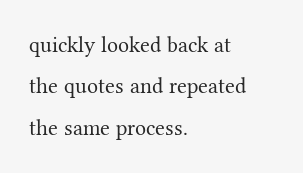quickly looked back at the quotes and repeated the same process.